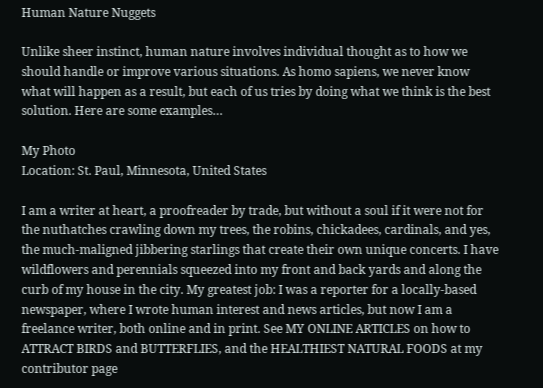Human Nature Nuggets

Unlike sheer instinct, human nature involves individual thought as to how we should handle or improve various situations. As homo sapiens, we never know what will happen as a result, but each of us tries by doing what we think is the best solution. Here are some examples…

My Photo
Location: St. Paul, Minnesota, United States

I am a writer at heart, a proofreader by trade, but without a soul if it were not for the nuthatches crawling down my trees, the robins, chickadees, cardinals, and yes, the much-maligned jibbering starlings that create their own unique concerts. I have wildflowers and perennials squeezed into my front and back yards and along the curb of my house in the city. My greatest job: I was a reporter for a locally-based newspaper, where I wrote human interest and news articles, but now I am a freelance writer, both online and in print. See MY ONLINE ARTICLES on how to ATTRACT BIRDS and BUTTERFLIES, and the HEALTHIEST NATURAL FOODS at my contributor page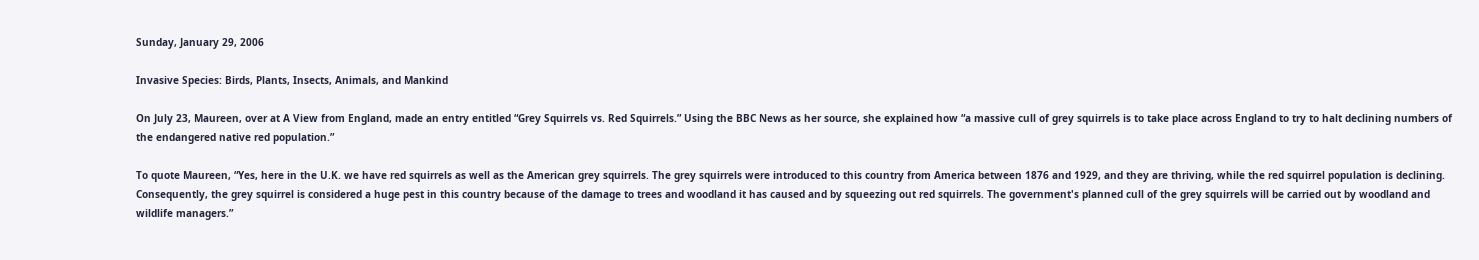Sunday, January 29, 2006

Invasive Species: Birds, Plants, Insects, Animals, and Mankind

On July 23, Maureen, over at A View from England, made an entry entitled “Grey Squirrels vs. Red Squirrels.” Using the BBC News as her source, she explained how “a massive cull of grey squirrels is to take place across England to try to halt declining numbers of the endangered native red population.”

To quote Maureen, “Yes, here in the U.K. we have red squirrels as well as the American grey squirrels. The grey squirrels were introduced to this country from America between 1876 and 1929, and they are thriving, while the red squirrel population is declining. Consequently, the grey squirrel is considered a huge pest in this country because of the damage to trees and woodland it has caused and by squeezing out red squirrels. The government's planned cull of the grey squirrels will be carried out by woodland and wildlife managers.”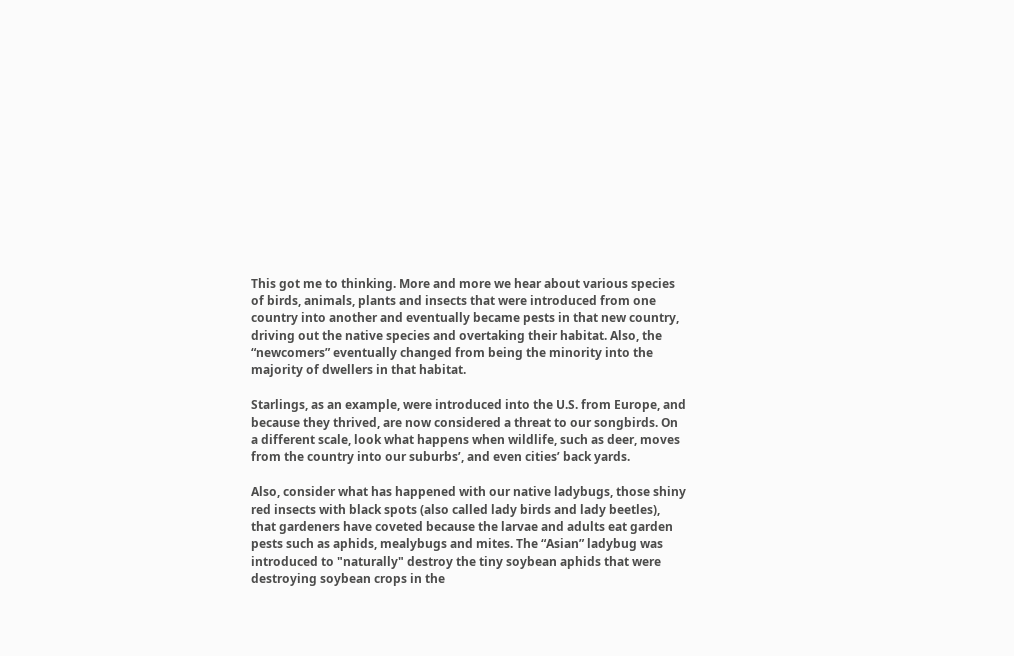This got me to thinking. More and more we hear about various species of birds, animals, plants and insects that were introduced from one country into another and eventually became pests in that new country, driving out the native species and overtaking their habitat. Also, the “newcomers” eventually changed from being the minority into the majority of dwellers in that habitat.

Starlings, as an example, were introduced into the U.S. from Europe, and because they thrived, are now considered a threat to our songbirds. On a different scale, look what happens when wildlife, such as deer, moves from the country into our suburbs’, and even cities’ back yards.

Also, consider what has happened with our native ladybugs, those shiny red insects with black spots (also called lady birds and lady beetles), that gardeners have coveted because the larvae and adults eat garden pests such as aphids, mealybugs and mites. The “Asian” ladybug was introduced to "naturally" destroy the tiny soybean aphids that were destroying soybean crops in the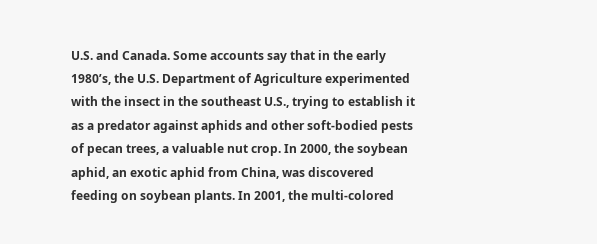U.S. and Canada. Some accounts say that in the early 1980’s, the U.S. Department of Agriculture experimented with the insect in the southeast U.S., trying to establish it as a predator against aphids and other soft-bodied pests of pecan trees, a valuable nut crop. In 2000, the soybean aphid, an exotic aphid from China, was discovered feeding on soybean plants. In 2001, the multi-colored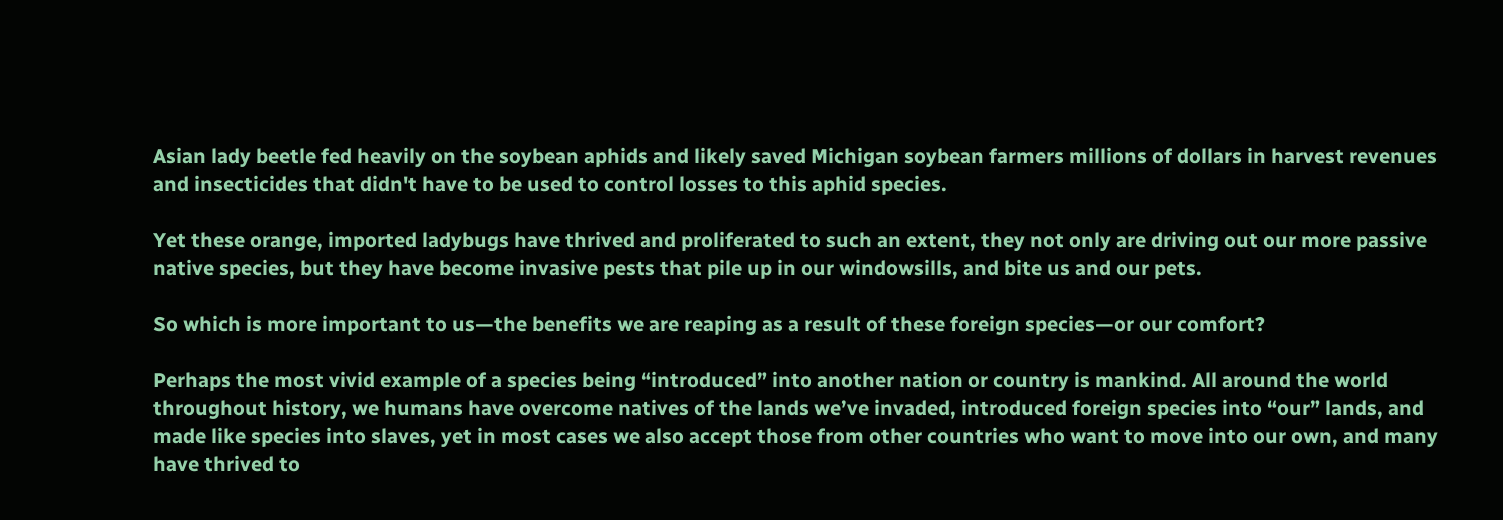Asian lady beetle fed heavily on the soybean aphids and likely saved Michigan soybean farmers millions of dollars in harvest revenues and insecticides that didn't have to be used to control losses to this aphid species.

Yet these orange, imported ladybugs have thrived and proliferated to such an extent, they not only are driving out our more passive native species, but they have become invasive pests that pile up in our windowsills, and bite us and our pets.

So which is more important to us—the benefits we are reaping as a result of these foreign species—or our comfort?

Perhaps the most vivid example of a species being “introduced” into another nation or country is mankind. All around the world throughout history, we humans have overcome natives of the lands we’ve invaded, introduced foreign species into “our” lands, and made like species into slaves, yet in most cases we also accept those from other countries who want to move into our own, and many have thrived to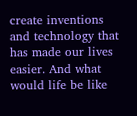create inventions and technology that has made our lives easier. And what would life be like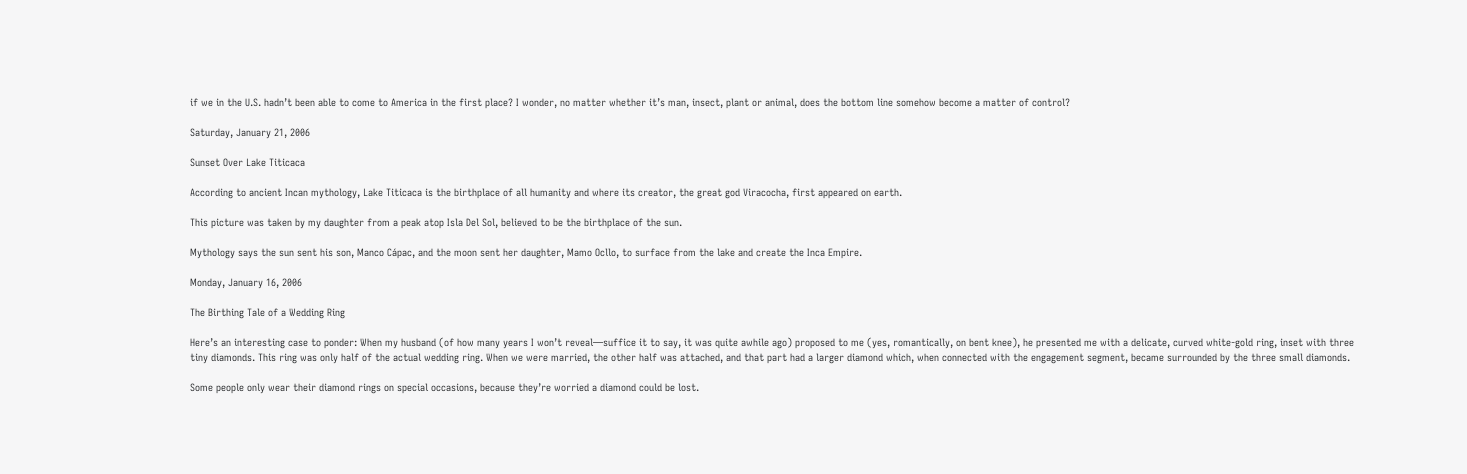if we in the U.S. hadn’t been able to come to America in the first place? I wonder, no matter whether it’s man, insect, plant or animal, does the bottom line somehow become a matter of control?

Saturday, January 21, 2006

Sunset Over Lake Titicaca

According to ancient Incan mythology, Lake Titicaca is the birthplace of all humanity and where its creator, the great god Viracocha, first appeared on earth.

This picture was taken by my daughter from a peak atop Isla Del Sol, believed to be the birthplace of the sun.

Mythology says the sun sent his son, Manco Cápac, and the moon sent her daughter, Mamo Ocllo, to surface from the lake and create the Inca Empire.

Monday, January 16, 2006

The Birthing Tale of a Wedding Ring

Here’s an interesting case to ponder: When my husband (of how many years I won’t reveal—suffice it to say, it was quite awhile ago) proposed to me (yes, romantically, on bent knee), he presented me with a delicate, curved white-gold ring, inset with three tiny diamonds. This ring was only half of the actual wedding ring. When we were married, the other half was attached, and that part had a larger diamond which, when connected with the engagement segment, became surrounded by the three small diamonds.

Some people only wear their diamond rings on special occasions, because they’re worried a diamond could be lost.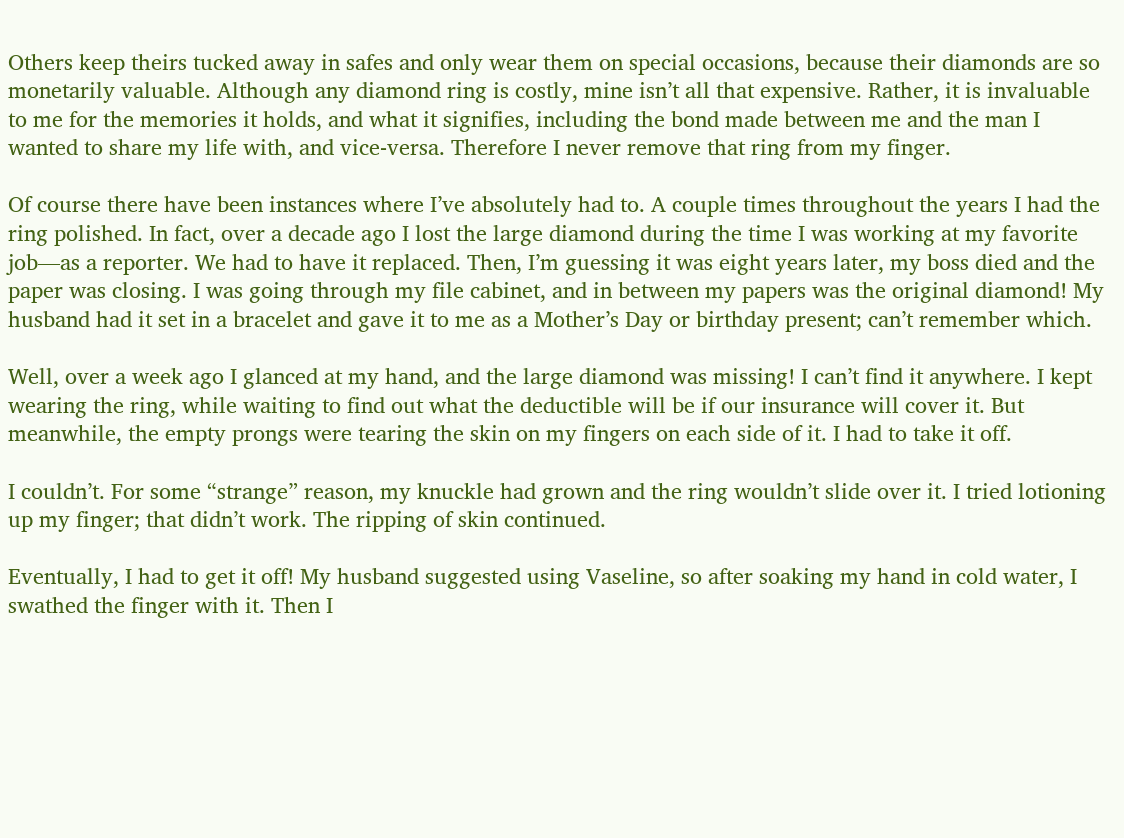Others keep theirs tucked away in safes and only wear them on special occasions, because their diamonds are so monetarily valuable. Although any diamond ring is costly, mine isn’t all that expensive. Rather, it is invaluable to me for the memories it holds, and what it signifies, including the bond made between me and the man I wanted to share my life with, and vice-versa. Therefore I never remove that ring from my finger.

Of course there have been instances where I’ve absolutely had to. A couple times throughout the years I had the ring polished. In fact, over a decade ago I lost the large diamond during the time I was working at my favorite job—as a reporter. We had to have it replaced. Then, I’m guessing it was eight years later, my boss died and the paper was closing. I was going through my file cabinet, and in between my papers was the original diamond! My husband had it set in a bracelet and gave it to me as a Mother’s Day or birthday present; can’t remember which.

Well, over a week ago I glanced at my hand, and the large diamond was missing! I can’t find it anywhere. I kept wearing the ring, while waiting to find out what the deductible will be if our insurance will cover it. But meanwhile, the empty prongs were tearing the skin on my fingers on each side of it. I had to take it off.

I couldn’t. For some “strange” reason, my knuckle had grown and the ring wouldn’t slide over it. I tried lotioning up my finger; that didn’t work. The ripping of skin continued.

Eventually, I had to get it off! My husband suggested using Vaseline, so after soaking my hand in cold water, I swathed the finger with it. Then I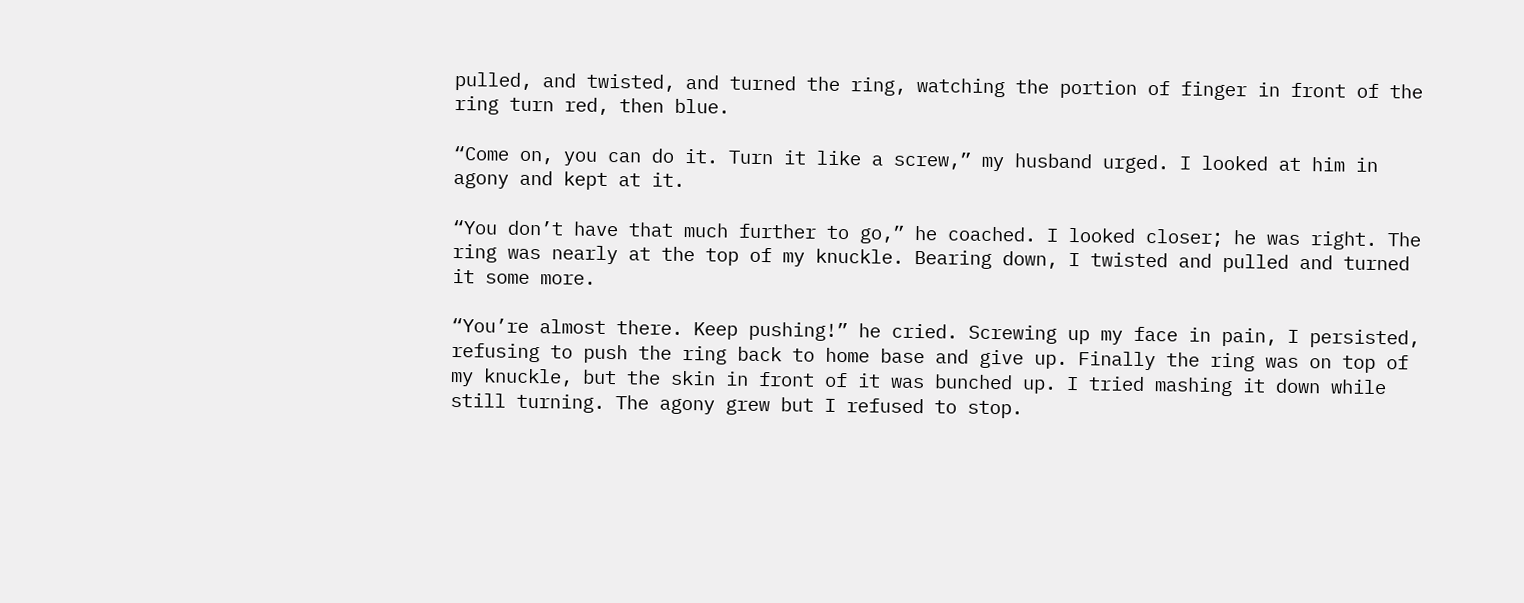pulled, and twisted, and turned the ring, watching the portion of finger in front of the ring turn red, then blue.

“Come on, you can do it. Turn it like a screw,” my husband urged. I looked at him in agony and kept at it.

“You don’t have that much further to go,” he coached. I looked closer; he was right. The ring was nearly at the top of my knuckle. Bearing down, I twisted and pulled and turned it some more.

“You’re almost there. Keep pushing!” he cried. Screwing up my face in pain, I persisted, refusing to push the ring back to home base and give up. Finally the ring was on top of my knuckle, but the skin in front of it was bunched up. I tried mashing it down while still turning. The agony grew but I refused to stop.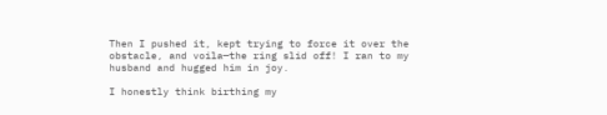Then I pushed it, kept trying to force it over the obstacle, and voila—the ring slid off! I ran to my husband and hugged him in joy.

I honestly think birthing my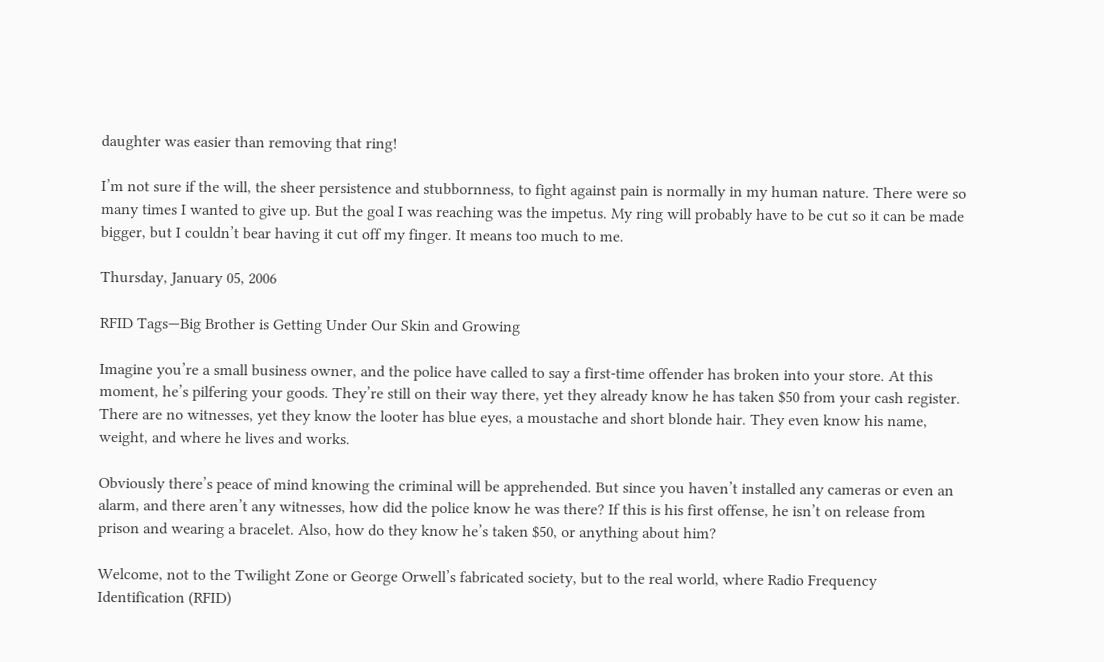daughter was easier than removing that ring!

I’m not sure if the will, the sheer persistence and stubbornness, to fight against pain is normally in my human nature. There were so many times I wanted to give up. But the goal I was reaching was the impetus. My ring will probably have to be cut so it can be made bigger, but I couldn’t bear having it cut off my finger. It means too much to me.

Thursday, January 05, 2006

RFID Tags—Big Brother is Getting Under Our Skin and Growing

Imagine you’re a small business owner, and the police have called to say a first-time offender has broken into your store. At this moment, he’s pilfering your goods. They’re still on their way there, yet they already know he has taken $50 from your cash register. There are no witnesses, yet they know the looter has blue eyes, a moustache and short blonde hair. They even know his name, weight, and where he lives and works.

Obviously there’s peace of mind knowing the criminal will be apprehended. But since you haven’t installed any cameras or even an alarm, and there aren’t any witnesses, how did the police know he was there? If this is his first offense, he isn’t on release from prison and wearing a bracelet. Also, how do they know he’s taken $50, or anything about him?

Welcome, not to the Twilight Zone or George Orwell’s fabricated society, but to the real world, where Radio Frequency Identification (RFID)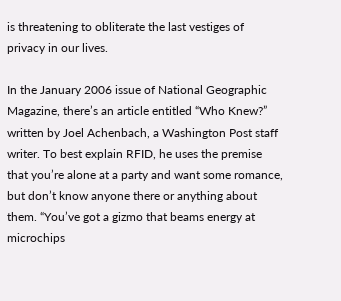is threatening to obliterate the last vestiges of privacy in our lives.

In the January 2006 issue of National Geographic Magazine, there’s an article entitled “Who Knew?” written by Joel Achenbach, a Washington Post staff writer. To best explain RFID, he uses the premise that you’re alone at a party and want some romance, but don’t know anyone there or anything about them. “You’ve got a gizmo that beams energy at microchips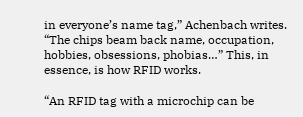in everyone’s name tag,” Achenbach writes. “The chips beam back name, occupation, hobbies, obsessions, phobias…” This, in essence, is how RFID works.

“An RFID tag with a microchip can be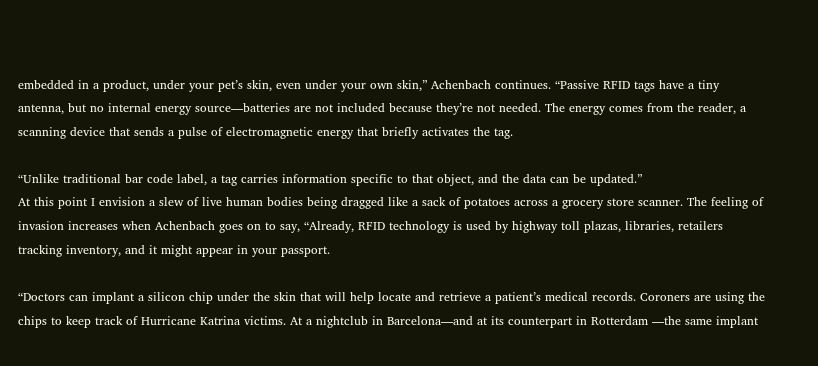embedded in a product, under your pet’s skin, even under your own skin,” Achenbach continues. “Passive RFID tags have a tiny antenna, but no internal energy source—batteries are not included because they’re not needed. The energy comes from the reader, a scanning device that sends a pulse of electromagnetic energy that briefly activates the tag.

“Unlike traditional bar code label, a tag carries information specific to that object, and the data can be updated.”
At this point I envision a slew of live human bodies being dragged like a sack of potatoes across a grocery store scanner. The feeling of invasion increases when Achenbach goes on to say, “Already, RFID technology is used by highway toll plazas, libraries, retailers tracking inventory, and it might appear in your passport.

“Doctors can implant a silicon chip under the skin that will help locate and retrieve a patient’s medical records. Coroners are using the chips to keep track of Hurricane Katrina victims. At a nightclub in Barcelona—and at its counterpart in Rotterdam —the same implant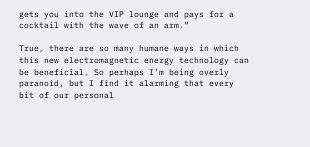gets you into the VIP lounge and pays for a cocktail with the wave of an arm.”

True, there are so many humane ways in which this new electromagnetic energy technology can be beneficial. So perhaps I’m being overly paranoid, but I find it alarming that every bit of our personal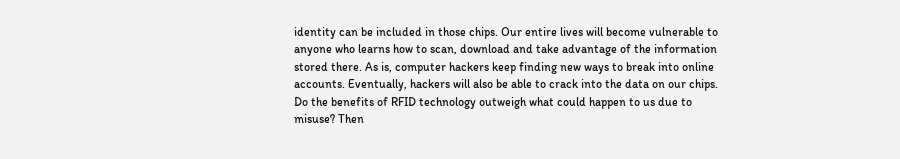identity can be included in those chips. Our entire lives will become vulnerable to anyone who learns how to scan, download and take advantage of the information stored there. As is, computer hackers keep finding new ways to break into online accounts. Eventually, hackers will also be able to crack into the data on our chips. Do the benefits of RFID technology outweigh what could happen to us due to misuse? Then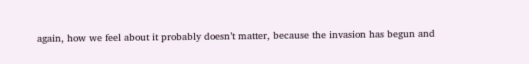again, how we feel about it probably doesn’t matter, because the invasion has begun and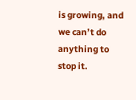is growing, and we can’t do anything to stop it.